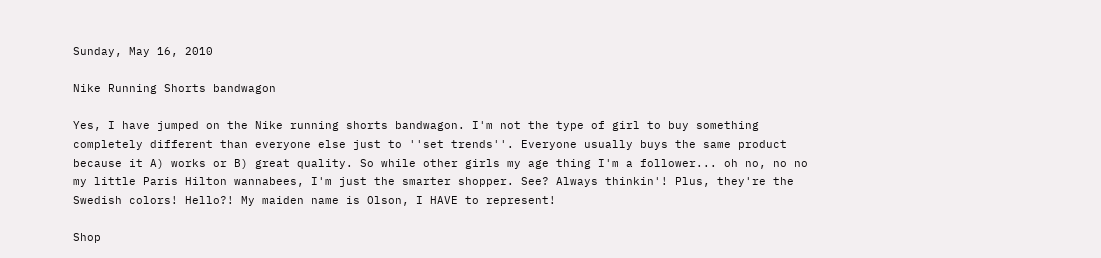Sunday, May 16, 2010

Nike Running Shorts bandwagon

Yes, I have jumped on the Nike running shorts bandwagon. I'm not the type of girl to buy something completely different than everyone else just to ''set trends''. Everyone usually buys the same product because it A) works or B) great quality. So while other girls my age thing I'm a follower... oh no, no no my little Paris Hilton wannabees, I'm just the smarter shopper. See? Always thinkin'! Plus, they're the Swedish colors! Hello?! My maiden name is Olson, I HAVE to represent!

Shop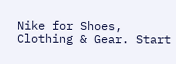Nike for Shoes, Clothing & Gear. Start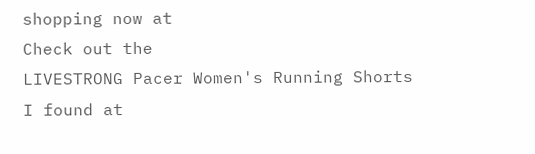shopping now at
Check out the
LIVESTRONG Pacer Women's Running Shorts
I found at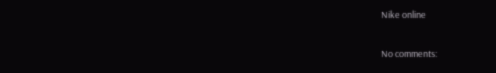Nike online


No comments: